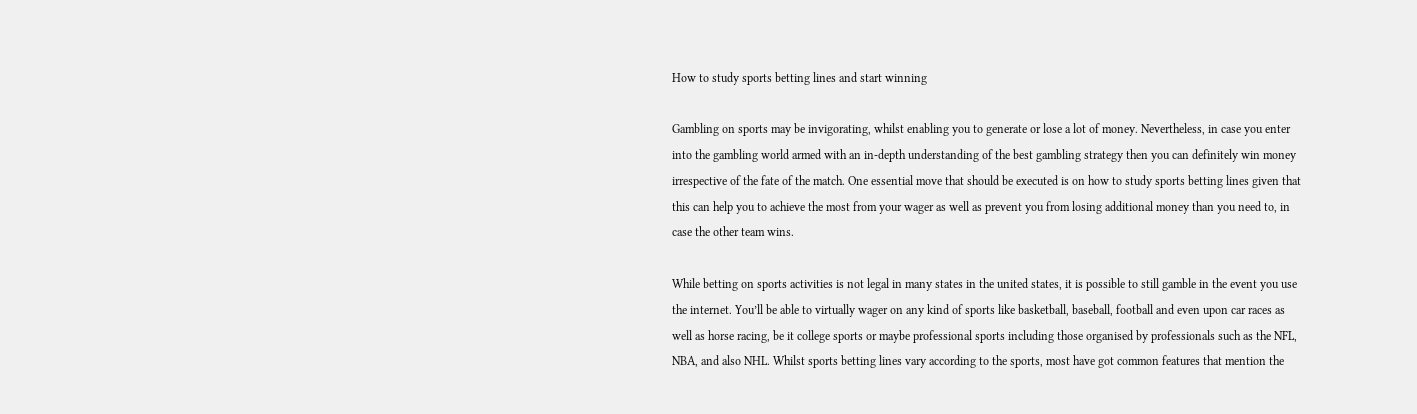How to study sports betting lines and start winning

Gambling on sports may be invigorating, whilst enabling you to generate or lose a lot of money. Nevertheless, in case you enter into the gambling world armed with an in-depth understanding of the best gambling strategy then you can definitely win money irrespective of the fate of the match. One essential move that should be executed is on how to study sports betting lines given that this can help you to achieve the most from your wager as well as prevent you from losing additional money than you need to, in case the other team wins.

While betting on sports activities is not legal in many states in the united states, it is possible to still gamble in the event you use the internet. You’ll be able to virtually wager on any kind of sports like basketball, baseball, football and even upon car races as well as horse racing, be it college sports or maybe professional sports including those organised by professionals such as the NFL, NBA, and also NHL. Whilst sports betting lines vary according to the sports, most have got common features that mention the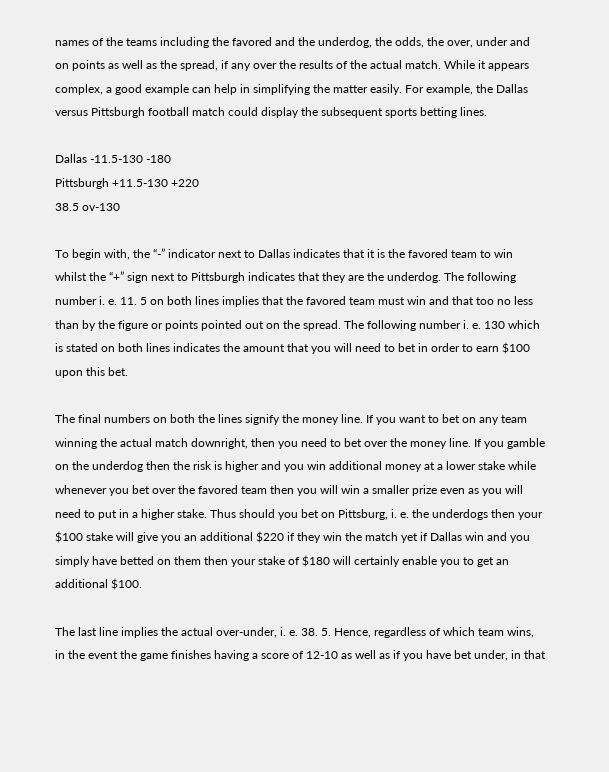names of the teams including the favored and the underdog, the odds, the over, under and on points as well as the spread, if any over the results of the actual match. While it appears complex, a good example can help in simplifying the matter easily. For example, the Dallas versus Pittsburgh football match could display the subsequent sports betting lines.

Dallas -11.5-130 -180
Pittsburgh +11.5-130 +220
38.5 ov-130

To begin with, the “-” indicator next to Dallas indicates that it is the favored team to win whilst the “+” sign next to Pittsburgh indicates that they are the underdog. The following number i. e. 11. 5 on both lines implies that the favored team must win and that too no less than by the figure or points pointed out on the spread. The following number i. e. 130 which is stated on both lines indicates the amount that you will need to bet in order to earn $100 upon this bet.

The final numbers on both the lines signify the money line. If you want to bet on any team winning the actual match downright, then you need to bet over the money line. If you gamble on the underdog then the risk is higher and you win additional money at a lower stake while whenever you bet over the favored team then you will win a smaller prize even as you will need to put in a higher stake. Thus should you bet on Pittsburg, i. e. the underdogs then your $100 stake will give you an additional $220 if they win the match yet if Dallas win and you simply have betted on them then your stake of $180 will certainly enable you to get an additional $100.

The last line implies the actual over-under, i. e. 38. 5. Hence, regardless of which team wins, in the event the game finishes having a score of 12-10 as well as if you have bet under, in that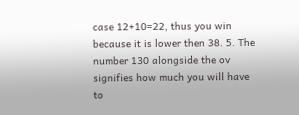case 12+10=22, thus you win because it is lower then 38. 5. The number 130 alongside the ov signifies how much you will have to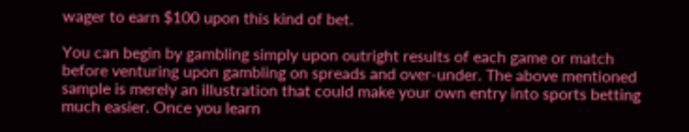wager to earn $100 upon this kind of bet.

You can begin by gambling simply upon outright results of each game or match before venturing upon gambling on spreads and over-under. The above mentioned sample is merely an illustration that could make your own entry into sports betting much easier. Once you learn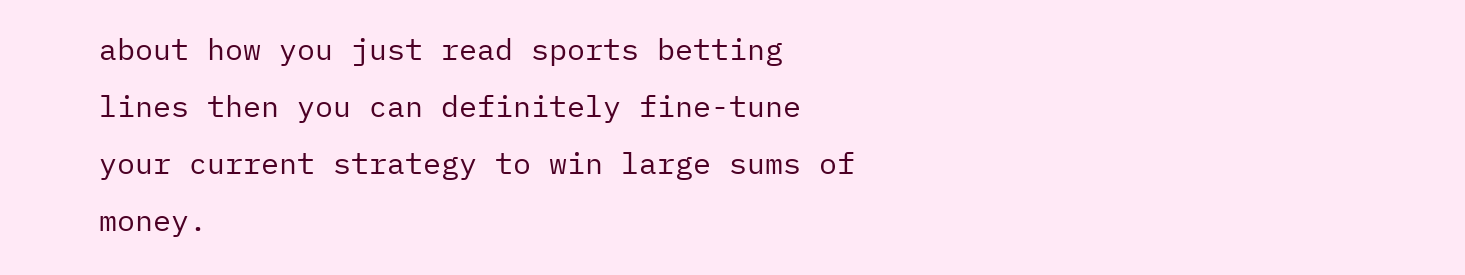about how you just read sports betting lines then you can definitely fine-tune your current strategy to win large sums of money.